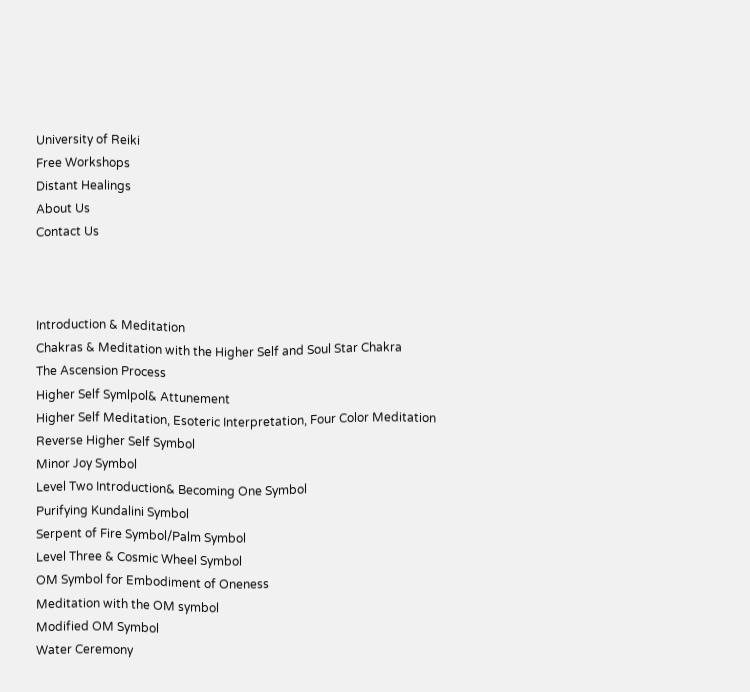University of Reiki
Free Workshops
Distant Healings
About Us
Contact Us



Introduction & Meditation
Chakras & Meditation with the Higher Self and Soul Star Chakra
The Ascension Process
Higher Self Symlpol& Attunement
Higher Self Meditation, Esoteric Interpretation, Four Color Meditation
Reverse Higher Self Symbol
Minor Joy Symbol
Level Two Introduction& Becoming One Symbol
Purifying Kundalini Symbol
Serpent of Fire Symbol/Palm Symbol
Level Three & Cosmic Wheel Symbol
OM Symbol for Embodiment of Oneness
Meditation with the OM symbol
Modified OM Symbol
Water Ceremony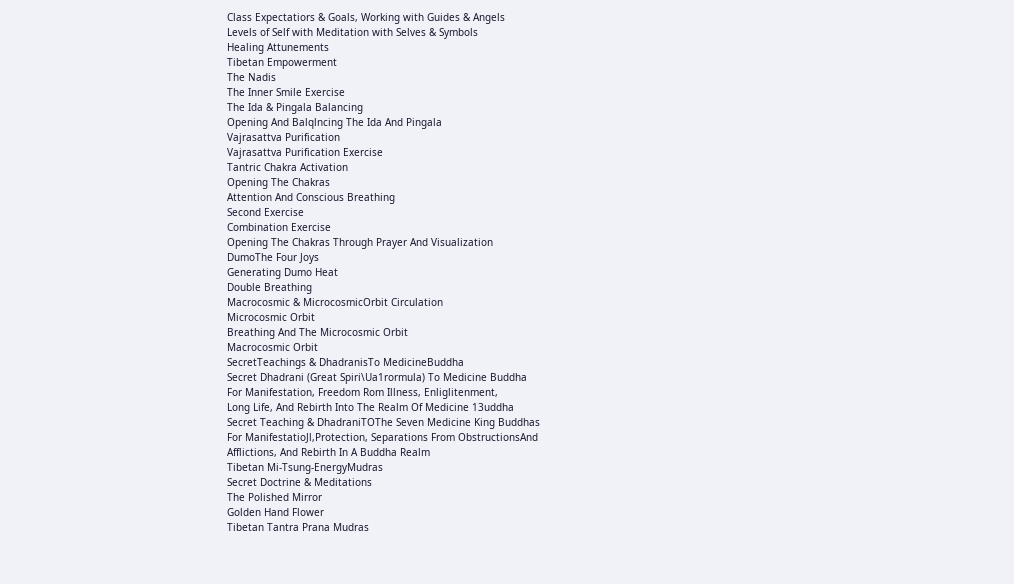Class Expectatiors & Goals, Working with Guides & Angels
Levels of Self with Meditation with Selves & Symbols
Healing Attunements
Tibetan Empowerment
The Nadis
The Inner Smile Exercise
The Ida & Pingala Balancing
Opening And Balqlncing The Ida And Pingala
Vajrasattva Purification
Vajrasattva Purification Exercise
Tantric Chakra Activation
Opening The Chakras
Attention And Conscious Breathing
Second Exercise
Combination Exercise
Opening The Chakras Through Prayer And Visualization
DumoThe Four Joys
Generating Dumo Heat
Double Breathing
Macrocosmic & MicrocosmicOrbit Circulation
Microcosmic Orbit
Breathing And The Microcosmic Orbit
Macrocosmic Orbit
SecretTeachings & DhadranisTo MedicineBuddha
Secret Dhadrani (Great Spiri\Ua1rormula) To Medicine Buddha
For Manifestation, Freedom Rom Illness, Enliglitenment,
Long Life, And Rebirth Into The Realm Of Medicine 13uddha
Secret Teaching & DhadraniTOThe Seven Medicine King Buddhas
For ManifestatioJl,Protection, Separations From ObstructionsAnd
Afflictions, And Rebirth In A Buddha Realm
Tibetan Mi-Tsung-EnergyMudras
Secret Doctrine & Meditations
The Polished Mirror
Golden Hand Flower
Tibetan Tantra Prana Mudras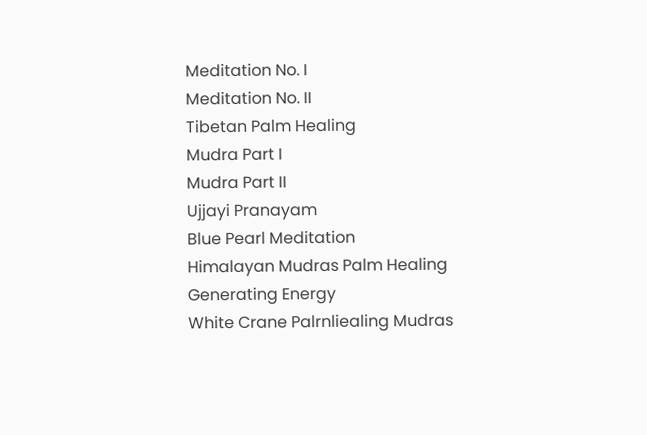Meditation No. I
Meditation No. II
Tibetan Palm Healing
Mudra Part I
Mudra Part II
Ujjayi Pranayam
Blue Pearl Meditation
Himalayan Mudras Palm Healing
Generating Energy
White Crane Palrnliealing Mudras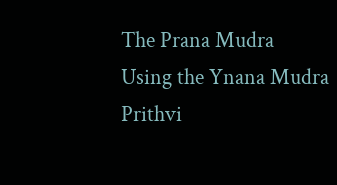The Prana Mudra
Using the Ynana Mudra
Prithvi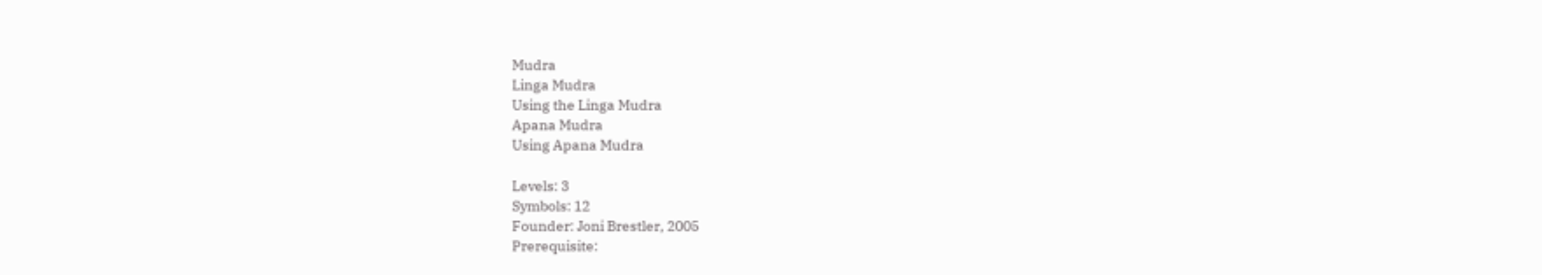Mudra
Linga Mudra
Using the Linga Mudra
Apana Mudra
Using Apana Mudra

Levels: 3
Symbols: 12
Founder: Joni Brestler, 2005
Prerequisite: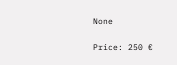None

Price: 250 €